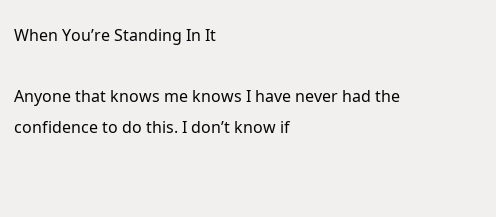When You’re Standing In It

Anyone that knows me knows I have never had the confidence to do this. I don’t know if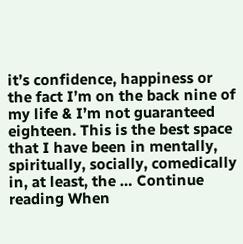it’s confidence, happiness or the fact I’m on the back nine of my life & I’m not guaranteed eighteen. This is the best space that I have been in mentally, spiritually, socially, comedically in, at least, the … Continue reading When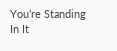You’re Standing In It